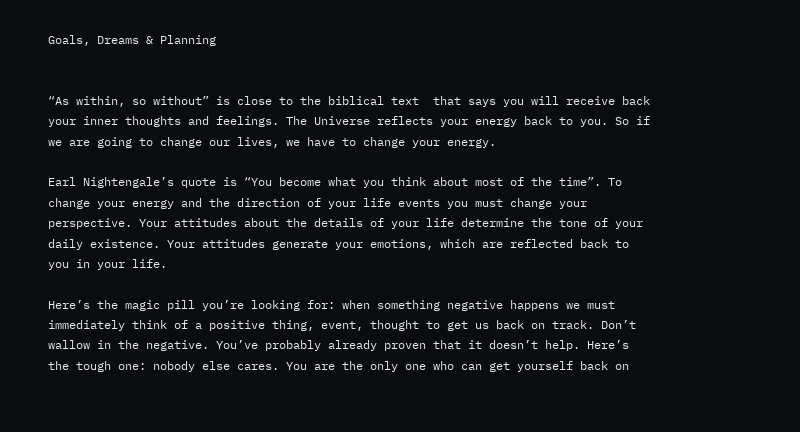Goals, Dreams & Planning


“As within, so without” is close to the biblical text  that says you will receive back your inner thoughts and feelings. The Universe reflects your energy back to you. So if we are going to change our lives, we have to change your energy.

Earl Nightengale’s quote is “You become what you think about most of the time”. To change your energy and the direction of your life events you must change your perspective. Your attitudes about the details of your life determine the tone of your daily existence. Your attitudes generate your emotions, which are reflected back to you in your life.

Here’s the magic pill you’re looking for: when something negative happens we must immediately think of a positive thing, event, thought to get us back on track. Don’t wallow in the negative. You’ve probably already proven that it doesn’t help. Here’s the tough one: nobody else cares. You are the only one who can get yourself back on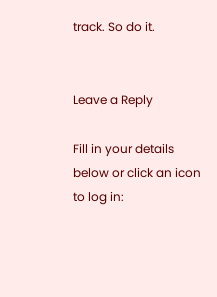track. So do it.


Leave a Reply

Fill in your details below or click an icon to log in: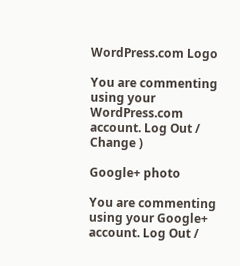WordPress.com Logo

You are commenting using your WordPress.com account. Log Out /  Change )

Google+ photo

You are commenting using your Google+ account. Log Out /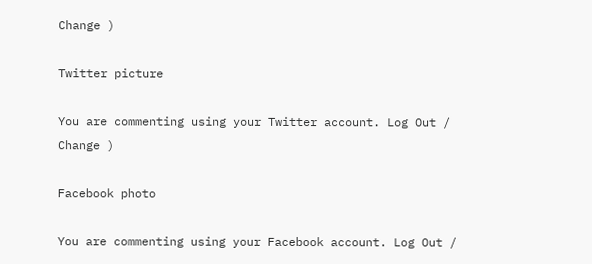Change )

Twitter picture

You are commenting using your Twitter account. Log Out /  Change )

Facebook photo

You are commenting using your Facebook account. Log Out /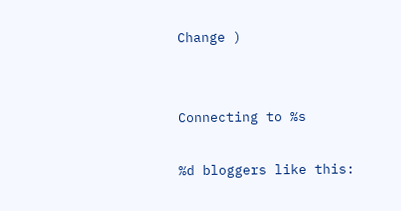Change )


Connecting to %s

%d bloggers like this: